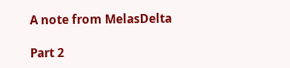A note from MelasDelta

Part 2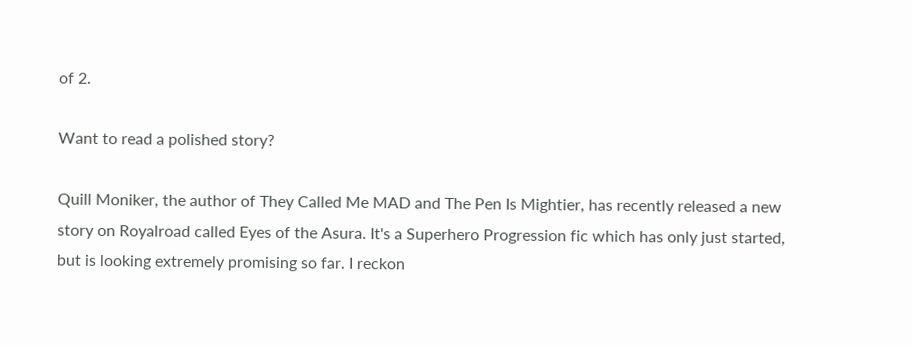of 2.

Want to read a polished story?

Quill Moniker, the author of They Called Me MAD and The Pen Is Mightier, has recently released a new story on Royalroad called Eyes of the Asura. It's a Superhero Progression fic which has only just started, but is looking extremely promising so far. I reckon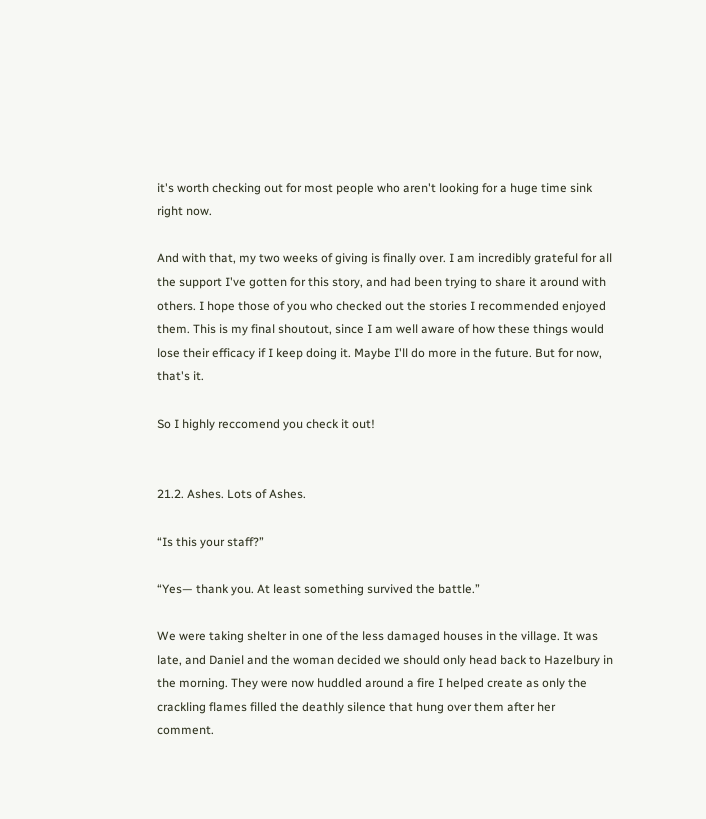it's worth checking out for most people who aren't looking for a huge time sink right now.

And with that, my two weeks of giving is finally over. I am incredibly grateful for all the support I've gotten for this story, and had been trying to share it around with others. I hope those of you who checked out the stories I recommended enjoyed them. This is my final shoutout, since I am well aware of how these things would lose their efficacy if I keep doing it. Maybe I'll do more in the future. But for now, that's it.

So I highly reccomend you check it out!


21.2. Ashes. Lots of Ashes.

“Is this your staff?”

“Yes— thank you. At least something survived the battle.”

We were taking shelter in one of the less damaged houses in the village. It was late, and Daniel and the woman decided we should only head back to Hazelbury in the morning. They were now huddled around a fire I helped create as only the crackling flames filled the deathly silence that hung over them after her comment.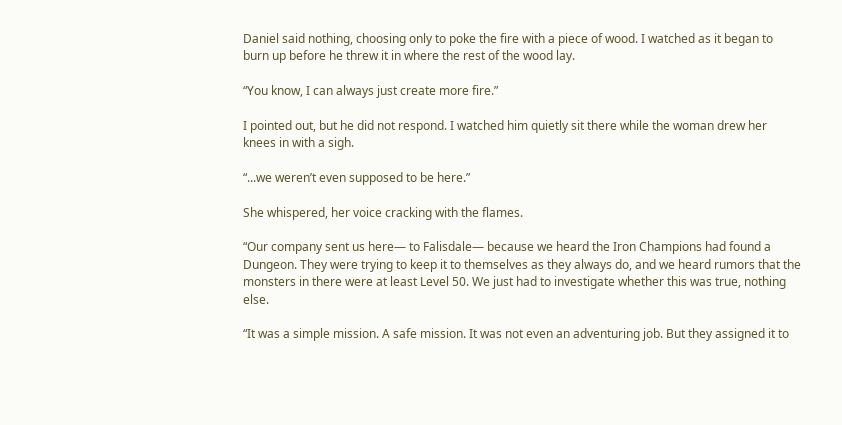Daniel said nothing, choosing only to poke the fire with a piece of wood. I watched as it began to burn up before he threw it in where the rest of the wood lay.

“You know, I can always just create more fire.”

I pointed out, but he did not respond. I watched him quietly sit there while the woman drew her knees in with a sigh.

“...we weren’t even supposed to be here.”

She whispered, her voice cracking with the flames.

“Our company sent us here— to Falisdale— because we heard the Iron Champions had found a Dungeon. They were trying to keep it to themselves as they always do, and we heard rumors that the monsters in there were at least Level 50. We just had to investigate whether this was true, nothing else.

“It was a simple mission. A safe mission. It was not even an adventuring job. But they assigned it to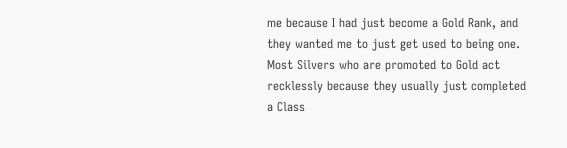me because I had just become a Gold Rank, and they wanted me to just get used to being one. Most Silvers who are promoted to Gold act recklessly because they usually just completed a Class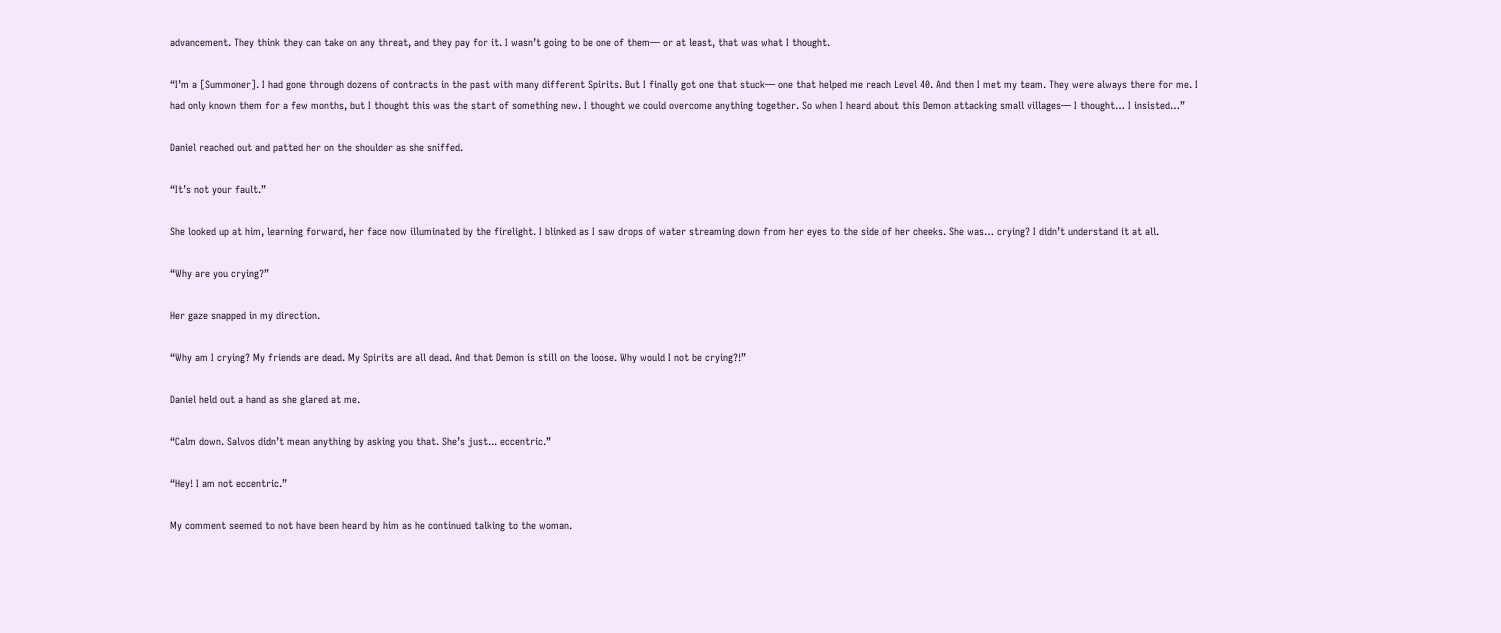advancement. They think they can take on any threat, and they pay for it. I wasn’t going to be one of them— or at least, that was what I thought.

“I’m a [Summoner]. I had gone through dozens of contracts in the past with many different Spirits. But I finally got one that stuck— one that helped me reach Level 40. And then I met my team. They were always there for me. I had only known them for a few months, but I thought this was the start of something new. I thought we could overcome anything together. So when I heard about this Demon attacking small villages— I thought… I insisted…”

Daniel reached out and patted her on the shoulder as she sniffed.

“It’s not your fault.”

She looked up at him, learning forward, her face now illuminated by the firelight. I blinked as I saw drops of water streaming down from her eyes to the side of her cheeks. She was… crying? I didn’t understand it at all.

“Why are you crying?”

Her gaze snapped in my direction.

“Why am I crying? My friends are dead. My Spirits are all dead. And that Demon is still on the loose. Why would I not be crying?!”

Daniel held out a hand as she glared at me.

“Calm down. Salvos didn’t mean anything by asking you that. She’s just... eccentric.”

“Hey! I am not eccentric.”

My comment seemed to not have been heard by him as he continued talking to the woman.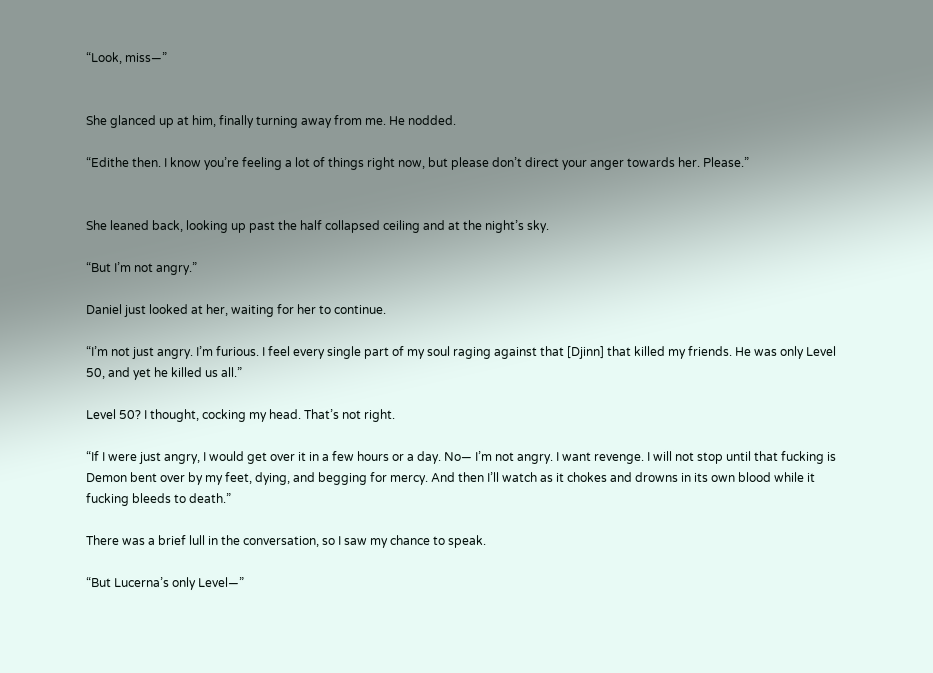“Look, miss—”


She glanced up at him, finally turning away from me. He nodded.

“Edithe then. I know you’re feeling a lot of things right now, but please don’t direct your anger towards her. Please.”


She leaned back, looking up past the half collapsed ceiling and at the night’s sky.

“But I’m not angry.”

Daniel just looked at her, waiting for her to continue.

“I’m not just angry. I’m furious. I feel every single part of my soul raging against that [Djinn] that killed my friends. He was only Level 50, and yet he killed us all.”

Level 50? I thought, cocking my head. That’s not right.

“If I were just angry, I would get over it in a few hours or a day. No— I’m not angry. I want revenge. I will not stop until that fucking is Demon bent over by my feet, dying, and begging for mercy. And then I’ll watch as it chokes and drowns in its own blood while it fucking bleeds to death.”

There was a brief lull in the conversation, so I saw my chance to speak.

“But Lucerna’s only Level—”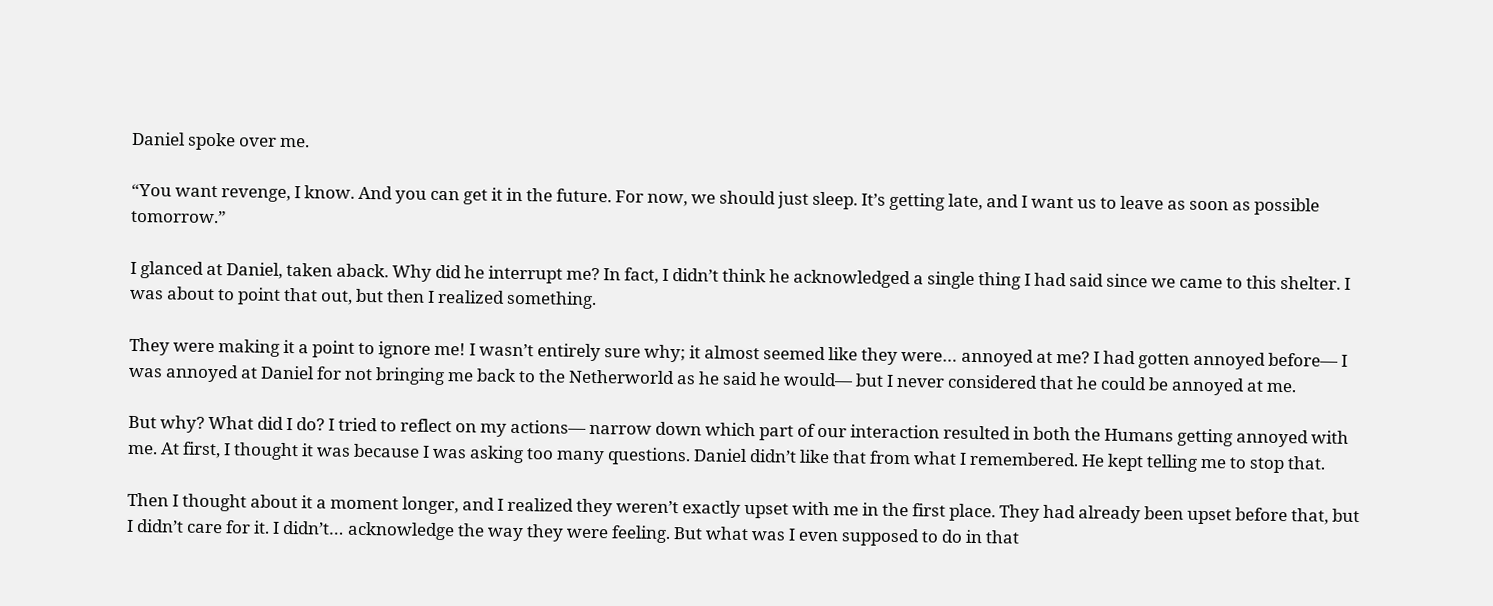Daniel spoke over me.

“You want revenge, I know. And you can get it in the future. For now, we should just sleep. It’s getting late, and I want us to leave as soon as possible tomorrow.”

I glanced at Daniel, taken aback. Why did he interrupt me? In fact, I didn’t think he acknowledged a single thing I had said since we came to this shelter. I was about to point that out, but then I realized something.

They were making it a point to ignore me! I wasn’t entirely sure why; it almost seemed like they were… annoyed at me? I had gotten annoyed before— I was annoyed at Daniel for not bringing me back to the Netherworld as he said he would— but I never considered that he could be annoyed at me.

But why? What did I do? I tried to reflect on my actions— narrow down which part of our interaction resulted in both the Humans getting annoyed with me. At first, I thought it was because I was asking too many questions. Daniel didn’t like that from what I remembered. He kept telling me to stop that.

Then I thought about it a moment longer, and I realized they weren’t exactly upset with me in the first place. They had already been upset before that, but I didn’t care for it. I didn’t… acknowledge the way they were feeling. But what was I even supposed to do in that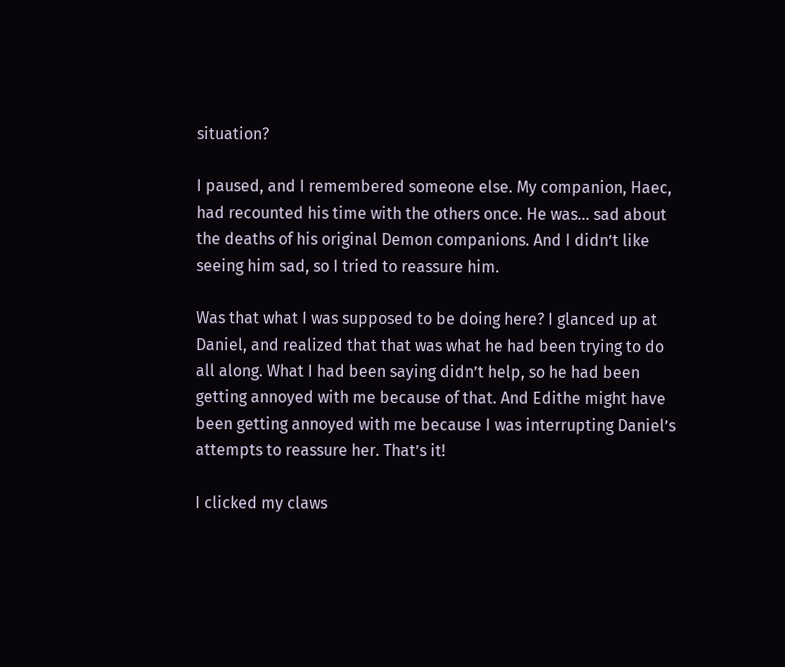situation?

I paused, and I remembered someone else. My companion, Haec, had recounted his time with the others once. He was… sad about the deaths of his original Demon companions. And I didn’t like seeing him sad, so I tried to reassure him.

Was that what I was supposed to be doing here? I glanced up at Daniel, and realized that that was what he had been trying to do all along. What I had been saying didn’t help, so he had been getting annoyed with me because of that. And Edithe might have been getting annoyed with me because I was interrupting Daniel’s attempts to reassure her. That’s it!

I clicked my claws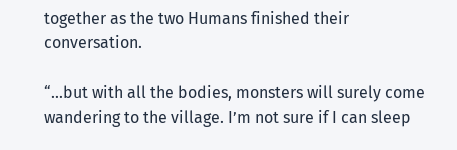together as the two Humans finished their conversation.

“...but with all the bodies, monsters will surely come wandering to the village. I’m not sure if I can sleep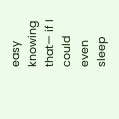easy knowing that— if I could even sleep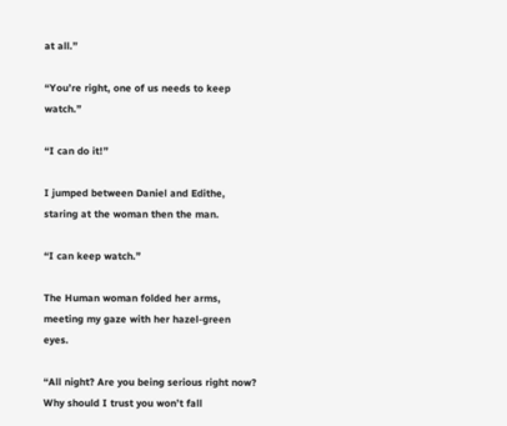at all.”

“You’re right, one of us needs to keep watch.”

“I can do it!”

I jumped between Daniel and Edithe, staring at the woman then the man.

“I can keep watch.”

The Human woman folded her arms, meeting my gaze with her hazel-green eyes.

“All night? Are you being serious right now? Why should I trust you won’t fall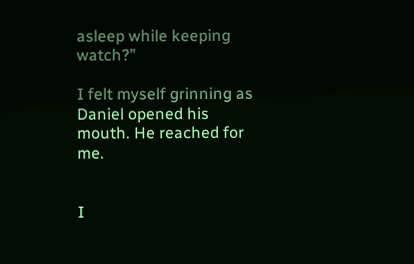asleep while keeping watch?”

I felt myself grinning as Daniel opened his mouth. He reached for me.


I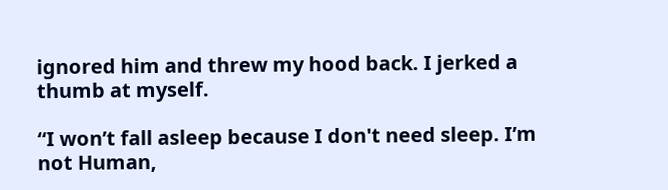ignored him and threw my hood back. I jerked a thumb at myself.

“I won’t fall asleep because I don't need sleep. I’m not Human,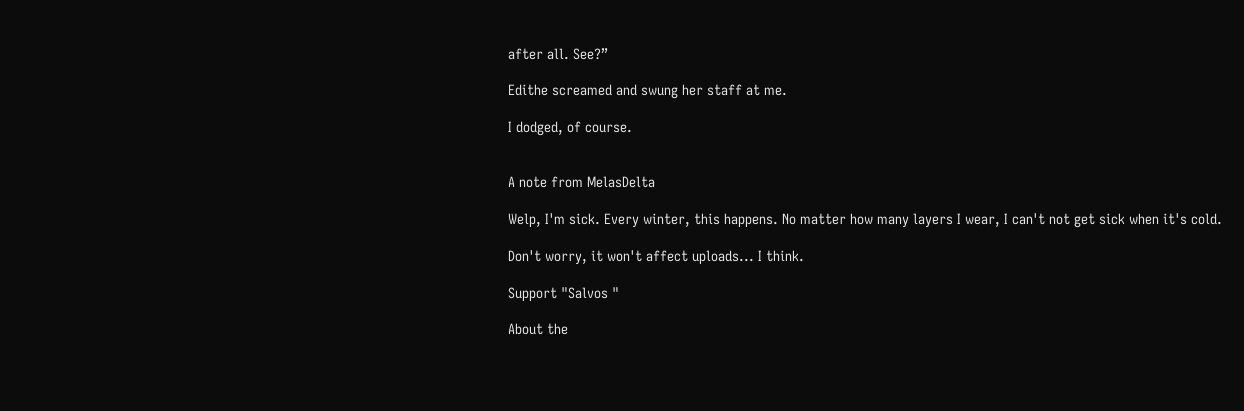after all. See?”

Edithe screamed and swung her staff at me.

I dodged, of course.


A note from MelasDelta

Welp, I'm sick. Every winter, this happens. No matter how many layers I wear, I can't not get sick when it's cold.

Don't worry, it won't affect uploads... I think.

Support "Salvos "

About the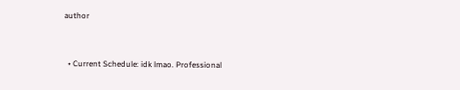author


  • Current Schedule: idk lmao. Professional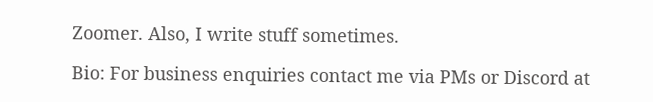Zoomer. Also, I write stuff sometimes.

Bio: For business enquiries contact me via PMs or Discord at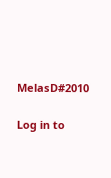MelasD#2010

Log in to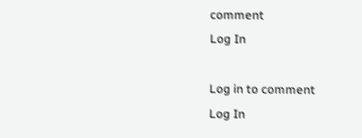comment
Log In

Log in to comment
Log In